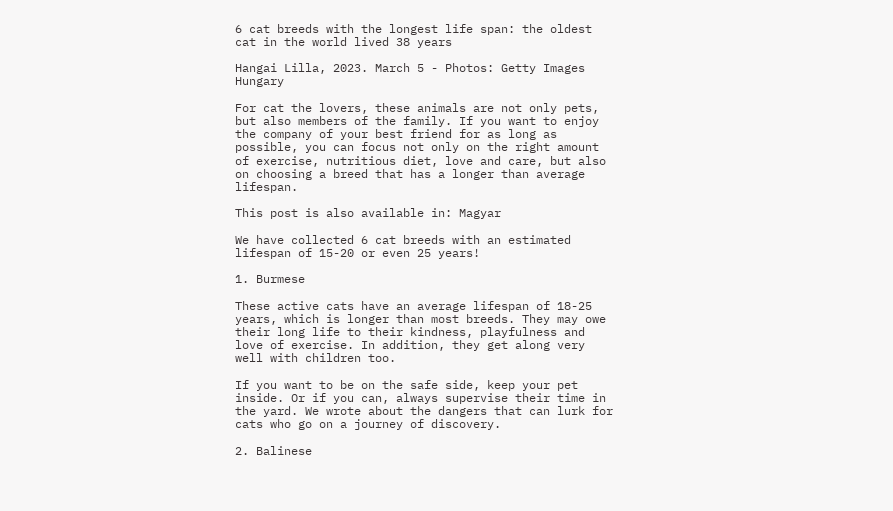6 cat breeds with the longest life span: the oldest cat in the world lived 38 years

Hangai Lilla, 2023. March 5 - Photos: Getty Images Hungary

For cat the lovers, these animals are not only pets, but also members of the family. If you want to enjoy the company of your best friend for as long as possible, you can focus not only on the right amount of exercise, nutritious diet, love and care, but also on choosing a breed that has a longer than average lifespan.

This post is also available in: Magyar

We have collected 6 cat breeds with an estimated lifespan of 15-20 or even 25 years!

1. Burmese

These active cats have an average lifespan of 18-25 years, which is longer than most breeds. They may owe their long life to their kindness, playfulness and love of exercise. In addition, they get along very well with children too.

If you want to be on the safe side, keep your pet inside. Or if you can, always supervise their time in the yard. We wrote about the dangers that can lurk for cats who go on a journey of discovery.

2. Balinese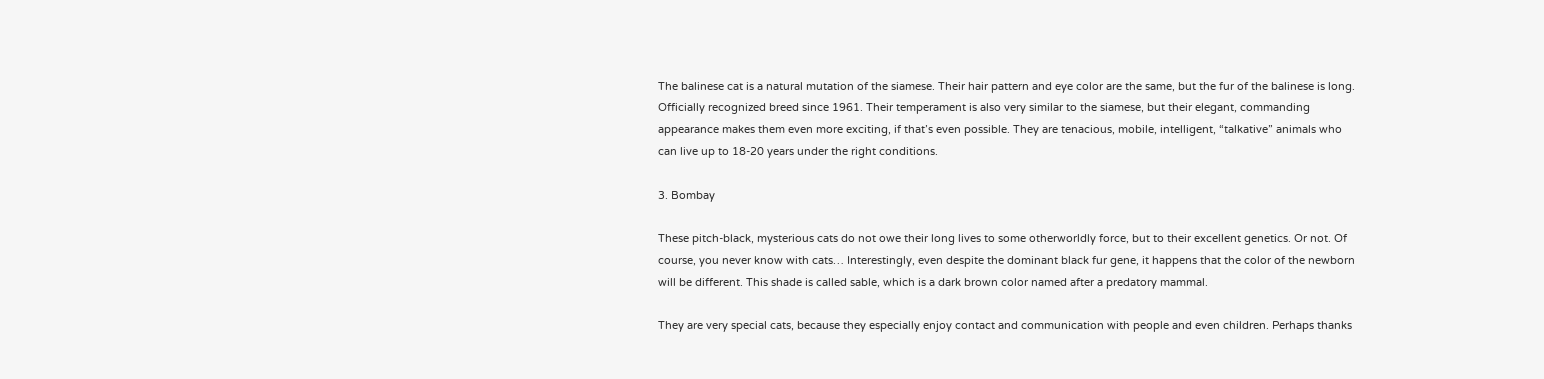The balinese cat is a natural mutation of the siamese. Their hair pattern and eye color are the same, but the fur of the balinese is long. Officially recognized breed since 1961. Their temperament is also very similar to the siamese, but their elegant, commanding appearance makes them even more exciting, if that’s even possible. They are tenacious, mobile, intelligent, “talkative” animals who can live up to 18-20 years under the right conditions.

3. Bombay

These pitch-black, mysterious cats do not owe their long lives to some otherworldly force, but to their excellent genetics. Or not. Of course, you never know with cats… Interestingly, even despite the dominant black fur gene, it happens that the color of the newborn will be different. This shade is called sable, which is a dark brown color named after a predatory mammal.

They are very special cats, because they especially enjoy contact and communication with people and even children. Perhaps thanks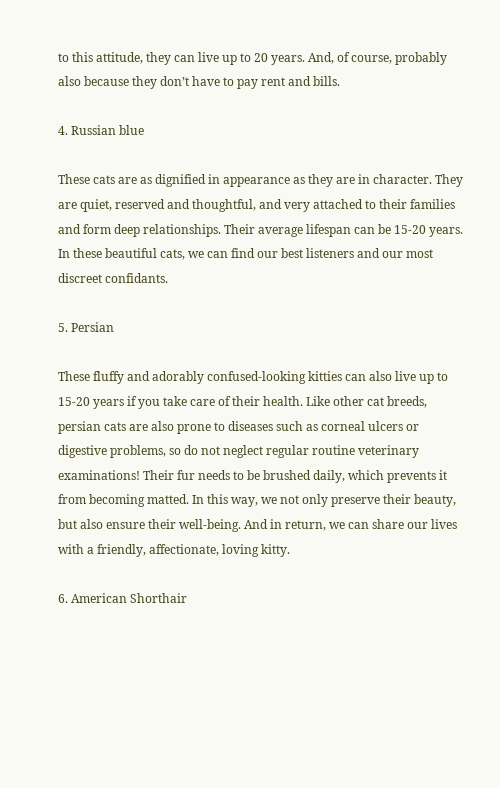to this attitude, they can live up to 20 years. And, of course, probably also because they don’t have to pay rent and bills.

4. Russian blue

These cats are as dignified in appearance as they are in character. They are quiet, reserved and thoughtful, and very attached to their families and form deep relationships. Their average lifespan can be 15-20 years. In these beautiful cats, we can find our best listeners and our most discreet confidants.

5. Persian

These fluffy and adorably confused-looking kitties can also live up to 15-20 years if you take care of their health. Like other cat breeds, persian cats are also prone to diseases such as corneal ulcers or digestive problems, so do not neglect regular routine veterinary examinations! Their fur needs to be brushed daily, which prevents it from becoming matted. In this way, we not only preserve their beauty, but also ensure their well-being. And in return, we can share our lives with a friendly, affectionate, loving kitty.

6. American Shorthair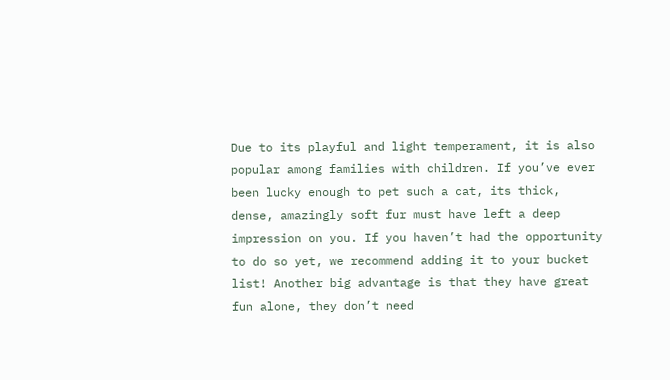Due to its playful and light temperament, it is also popular among families with children. If you’ve ever been lucky enough to pet such a cat, its thick, dense, amazingly soft fur must have left a deep impression on you. If you haven’t had the opportunity to do so yet, we recommend adding it to your bucket list! Another big advantage is that they have great fun alone, they don’t need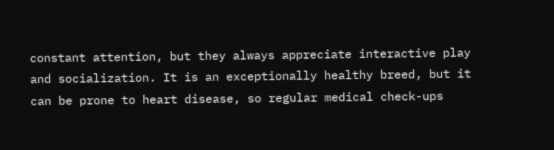constant attention, but they always appreciate interactive play and socialization. It is an exceptionally healthy breed, but it can be prone to heart disease, so regular medical check-ups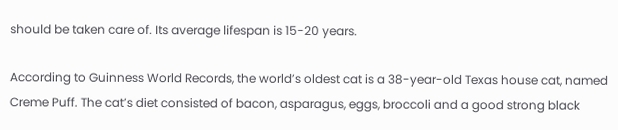should be taken care of. Its average lifespan is 15-20 years.

According to Guinness World Records, the world’s oldest cat is a 38-year-old Texas house cat, named Creme Puff. The cat’s diet consisted of bacon, asparagus, eggs, broccoli and a good strong black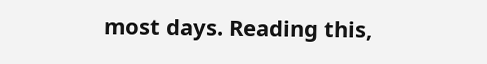most days. Reading this,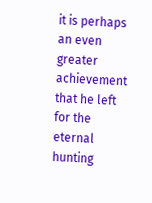it is perhaps an even greater achievement that he left for the eternal hunting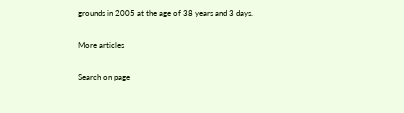grounds in 2005 at the age of 38 years and 3 days.

More articles

Search on page